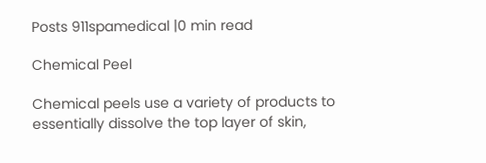Posts 911spamedical |0 min read

Chemical Peel

Chemical peels use a variety of products to essentially dissolve the top layer of skin,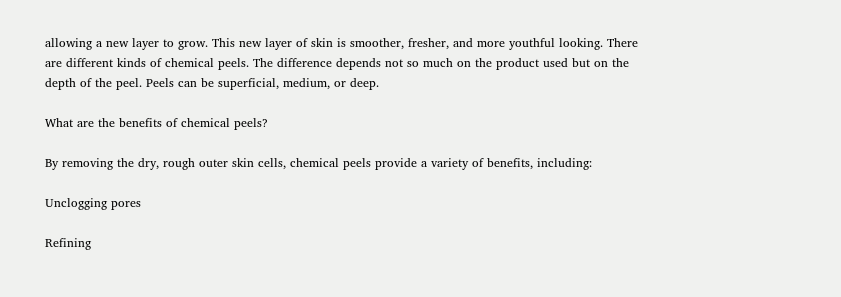allowing a new layer to grow. This new layer of skin is smoother, fresher, and more youthful looking. There are different kinds of chemical peels. The difference depends not so much on the product used but on the depth of the peel. Peels can be superficial, medium, or deep.

What are the benefits of chemical peels?

By removing the dry, rough outer skin cells, chemical peels provide a variety of benefits, including:

Unclogging pores

Refining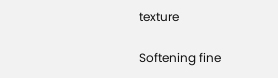texture

Softening fine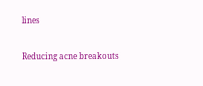lines

Reducing acne breakouts